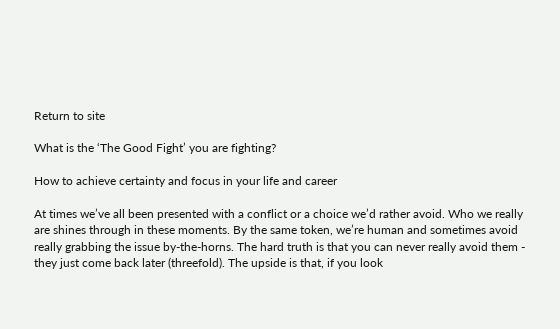Return to site

What is the ‘The Good Fight’ you are fighting?

How to achieve certainty and focus in your life and career

At times we’ve all been presented with a conflict or a choice we’d rather avoid. Who we really are shines through in these moments. By the same token, we’re human and sometimes avoid really grabbing the issue by-the-horns. The hard truth is that you can never really avoid them - they just come back later (threefold). The upside is that, if you look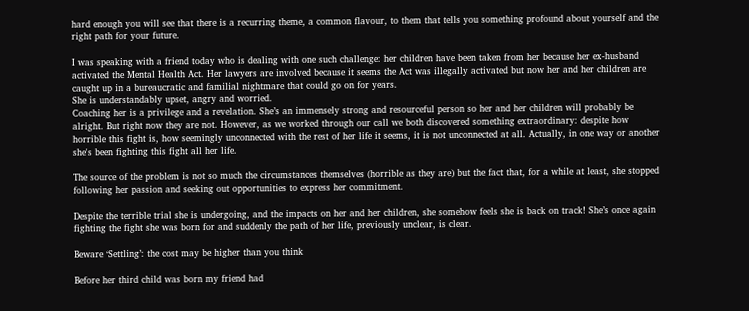hard enough you will see that there is a recurring theme, a common flavour, to them that tells you something profound about yourself and the right path for your future.

I was speaking with a friend today who is dealing with one such challenge: her children have been taken from her because her ex-husband activated the Mental Health Act. Her lawyers are involved because it seems the Act was illegally activated but now her and her children are caught up in a bureaucratic and familial nightmare that could go on for years.
She is understandably upset, angry and worried.
Coaching her is a privilege and a revelation. She’s an immensely strong and resourceful person so her and her children will probably be alright. But right now they are not. However, as we worked through our call we both discovered something extraordinary: despite how horrible this fight is, how seemingly unconnected with the rest of her life it seems, it is not unconnected at all. Actually, in one way or another she's been fighting this fight all her life.

The source of the problem is not so much the circumstances themselves (horrible as they are) but the fact that, for a while at least, she stopped following her passion and seeking out opportunities to express her commitment.

Despite the terrible trial she is undergoing, and the impacts on her and her children, she somehow feels she is back on track! She’s once again fighting the fight she was born for and suddenly the path of her life, previously unclear, is clear.

Beware ‘Settling’: the cost may be higher than you think

Before her third child was born my friend had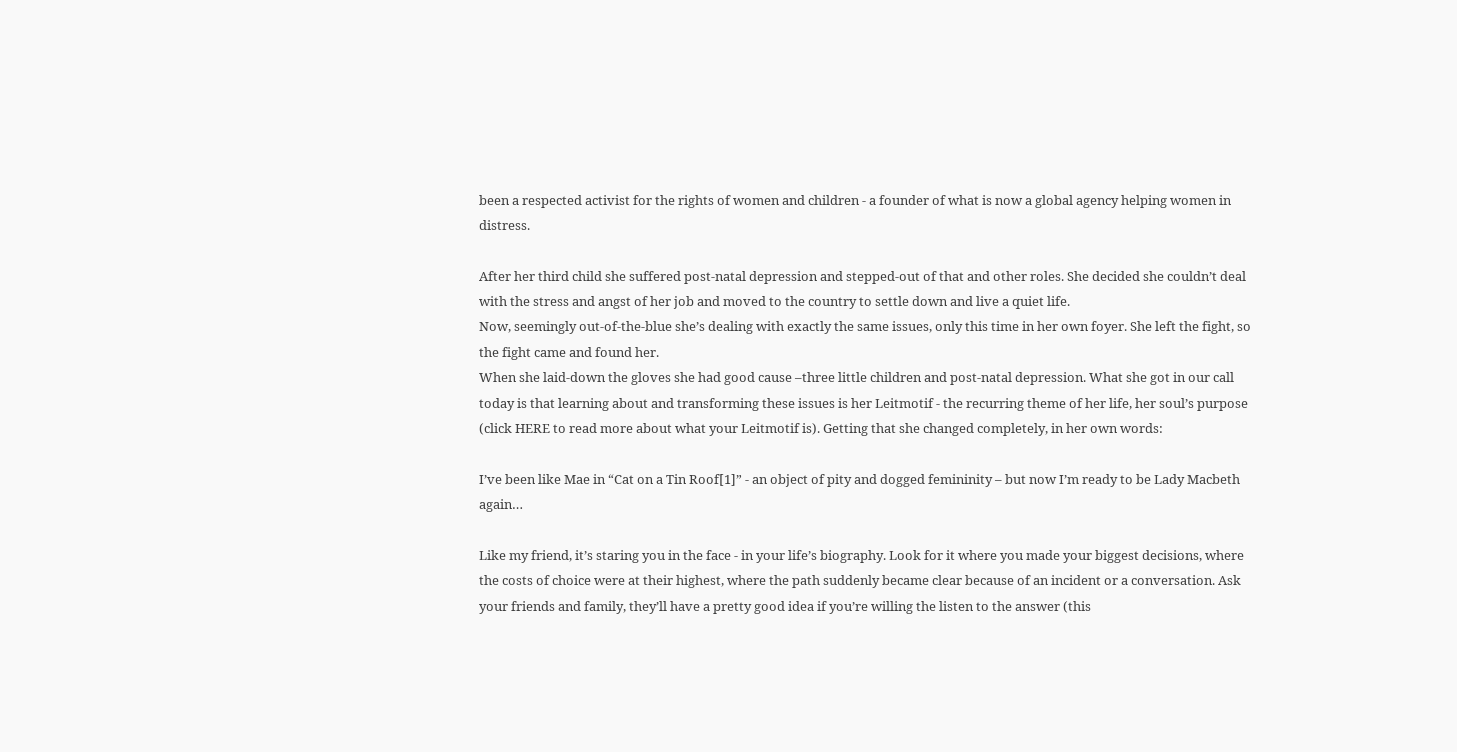been a respected activist for the rights of women and children - a founder of what is now a global agency helping women in distress.

After her third child she suffered post-natal depression and stepped-out of that and other roles. She decided she couldn’t deal with the stress and angst of her job and moved to the country to settle down and live a quiet life.
Now, seemingly out-of-the-blue she’s dealing with exactly the same issues, only this time in her own foyer. She left the fight, so the fight came and found her.
When she laid-down the gloves she had good cause –three little children and post-natal depression. What she got in our call today is that learning about and transforming these issues is her Leitmotif - the recurring theme of her life, her soul’s purpose (click HERE to read more about what your Leitmotif is). Getting that she changed completely, in her own words:

I’ve been like Mae in “Cat on a Tin Roof[1]” - an object of pity and dogged femininity – but now I’m ready to be Lady Macbeth again…

Like my friend, it’s staring you in the face - in your life’s biography. Look for it where you made your biggest decisions, where the costs of choice were at their highest, where the path suddenly became clear because of an incident or a conversation. Ask your friends and family, they’ll have a pretty good idea if you’re willing the listen to the answer (this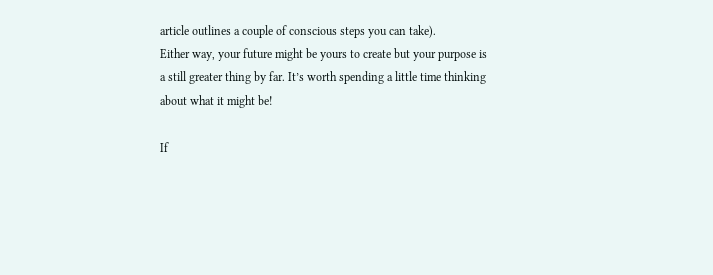article outlines a couple of conscious steps you can take).
Either way, your future might be yours to create but your purpose is a still greater thing by far. It’s worth spending a little time thinking about what it might be!

If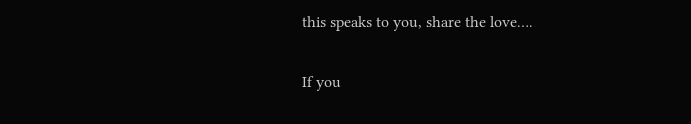this speaks to you, share the love….

If you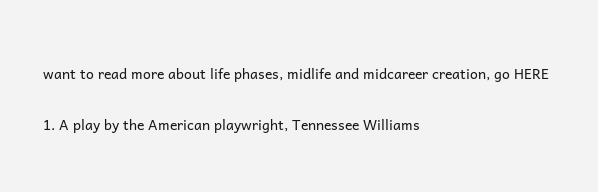want to read more about life phases, midlife and midcareer creation, go HERE

1. A play by the American playwright, Tennessee Williams